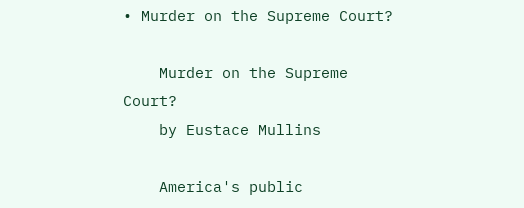• Murder on the Supreme Court?

    Murder on the Supreme Court?
    by Eustace Mullins

    America's public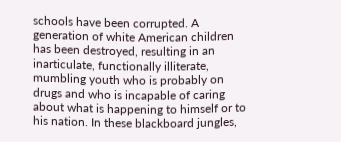schools have been corrupted. A generation of white American children has been destroyed, resulting in an inarticulate, functionally illiterate, mumbling youth who is probably on drugs and who is incapable of caring about what is happening to himself or to his nation. In these blackboard jungles,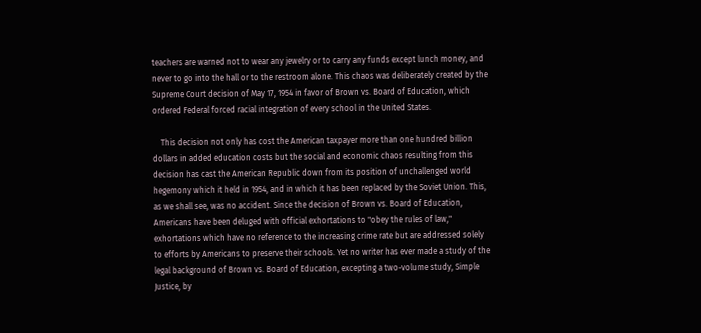teachers are warned not to wear any jewelry or to carry any funds except lunch money, and never to go into the hall or to the restroom alone. This chaos was deliberately created by the Supreme Court decision of May 17, 1954 in favor of Brown vs. Board of Education, which ordered Federal forced racial integration of every school in the United States.

    This decision not only has cost the American taxpayer more than one hundred billion dollars in added education costs but the social and economic chaos resulting from this decision has cast the American Republic down from its position of unchallenged world hegemony which it held in 1954, and in which it has been replaced by the Soviet Union. This, as we shall see, was no accident. Since the decision of Brown vs. Board of Education, Americans have been deluged with official exhortations to "obey the rules of law," exhortations which have no reference to the increasing crime rate but are addressed solely to efforts by Americans to preserve their schools. Yet no writer has ever made a study of the legal background of Brown vs. Board of Education, excepting a two-volume study, Simple Justice, by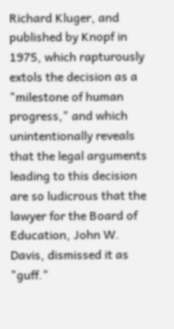Richard Kluger, and published by Knopf in 1975, which rapturously extols the decision as a "milestone of human progress," and which unintentionally reveals that the legal arguments leading to this decision are so ludicrous that the lawyer for the Board of Education, John W. Davis, dismissed it as "guff."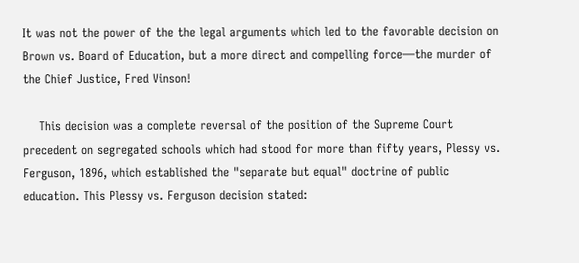It was not the power of the the legal arguments which led to the favorable decision on Brown vs. Board of Education, but a more direct and compelling force—the murder of the Chief Justice, Fred Vinson!

    This decision was a complete reversal of the position of the Supreme Court precedent on segregated schools which had stood for more than fifty years, Plessy vs. Ferguson, 1896, which established the "separate but equal" doctrine of public education. This Plessy vs. Ferguson decision stated: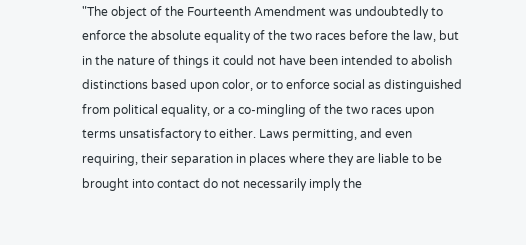"The object of the Fourteenth Amendment was undoubtedly to enforce the absolute equality of the two races before the law, but in the nature of things it could not have been intended to abolish distinctions based upon color, or to enforce social as distinguished from political equality, or a co-mingling of the two races upon terms unsatisfactory to either. Laws permitting, and even requiring, their separation in places where they are liable to be brought into contact do not necessarily imply the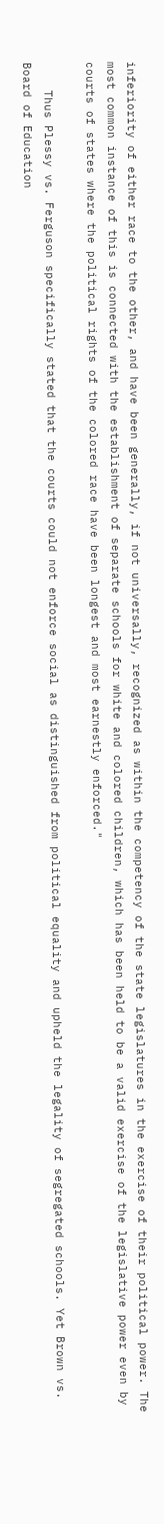inferiority of either race to the other, and have been generally, if not universally, recognized as within the competency of the state legislatures in the exercise of their political power. The most common instance of this is connected with the establishment of separate schools for white and colored children, which has been held to be a valid exercise of the legislative power even by courts of states where the political rights of the colored race have been longest and most earnestly enforced."

    Thus Plessy vs. Ferguson specifically stated that the courts could not enforce social as distinguished from political equality and upheld the legality of segregated schools. Yet Brown vs. Board of Education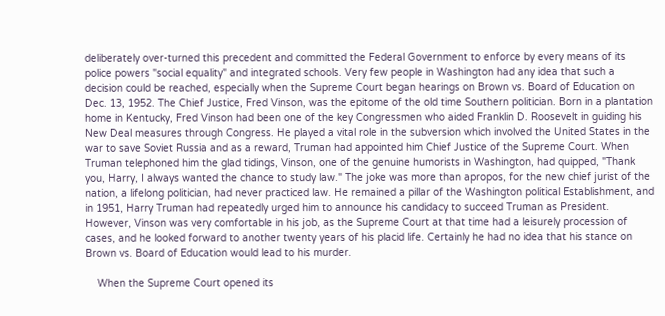deliberately over-turned this precedent and committed the Federal Government to enforce by every means of its police powers "social equality" and integrated schools. Very few people in Washington had any idea that such a decision could be reached, especially when the Supreme Court began hearings on Brown vs. Board of Education on Dec. 13, 1952. The Chief Justice, Fred Vinson, was the epitome of the old time Southern politician. Born in a plantation home in Kentucky, Fred Vinson had been one of the key Congressmen who aided Franklin D. Roosevelt in guiding his New Deal measures through Congress. He played a vital role in the subversion which involved the United States in the war to save Soviet Russia and as a reward, Truman had appointed him Chief Justice of the Supreme Court. When Truman telephoned him the glad tidings, Vinson, one of the genuine humorists in Washington, had quipped, "Thank you, Harry, I always wanted the chance to study law." The joke was more than apropos, for the new chief jurist of the nation, a lifelong politician, had never practiced law. He remained a pillar of the Washington political Establishment, and in 1951, Harry Truman had repeatedly urged him to announce his candidacy to succeed Truman as President. However, Vinson was very comfortable in his job, as the Supreme Court at that time had a leisurely procession of cases, and he looked forward to another twenty years of his placid life. Certainly he had no idea that his stance on Brown vs. Board of Education would lead to his murder.

    When the Supreme Court opened its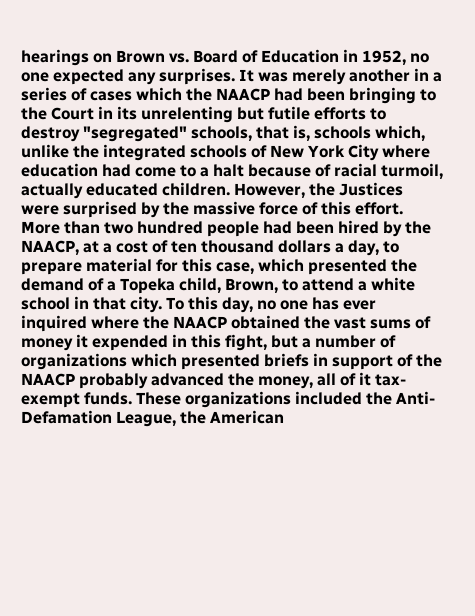hearings on Brown vs. Board of Education in 1952, no one expected any surprises. It was merely another in a series of cases which the NAACP had been bringing to the Court in its unrelenting but futile efforts to destroy "segregated" schools, that is, schools which, unlike the integrated schools of New York City where education had come to a halt because of racial turmoil, actually educated children. However, the Justices were surprised by the massive force of this effort. More than two hundred people had been hired by the NAACP, at a cost of ten thousand dollars a day, to prepare material for this case, which presented the demand of a Topeka child, Brown, to attend a white school in that city. To this day, no one has ever inquired where the NAACP obtained the vast sums of money it expended in this fight, but a number of organizations which presented briefs in support of the NAACP probably advanced the money, all of it tax-exempt funds. These organizations included the Anti-Defamation League, the American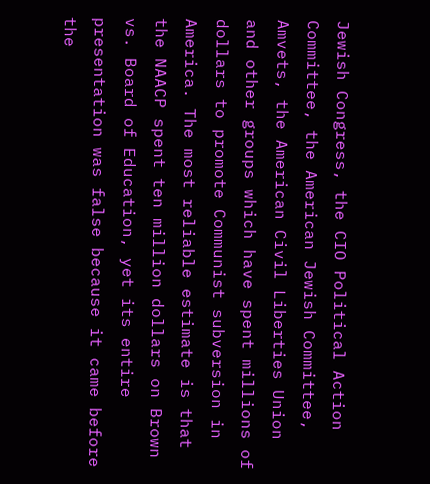Jewish Congress, the CIO Political Action Committee, the American Jewish Committee, Amvets, the American Civil Liberties Union and other groups which have spent millions of dollars to promote Communist subversion in America. The most reliable estimate is that the NAACP spent ten million dollars on Brown vs. Board of Education, yet its entire presentation was false because it came before the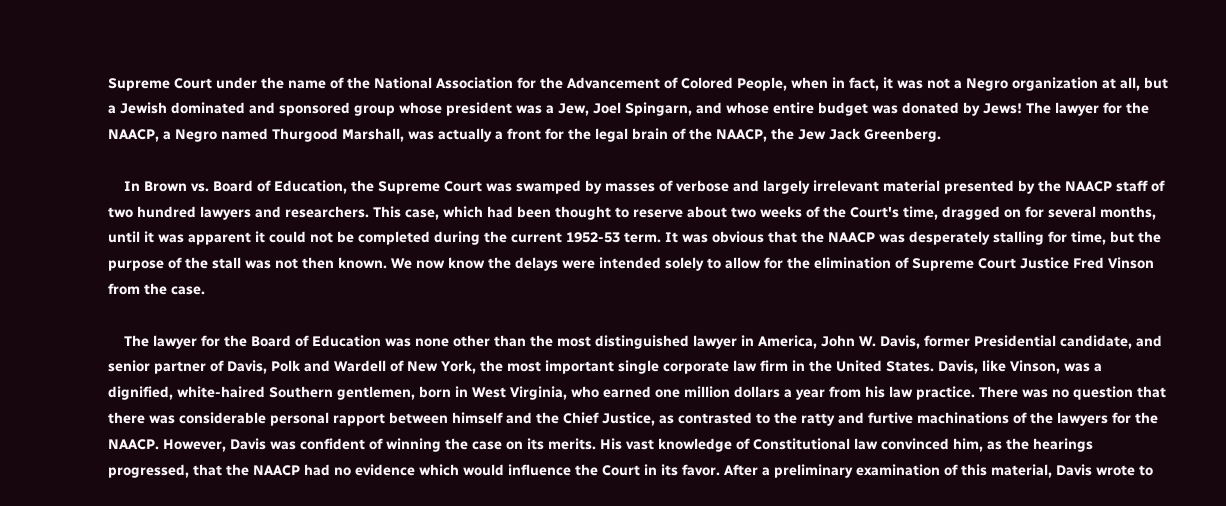Supreme Court under the name of the National Association for the Advancement of Colored People, when in fact, it was not a Negro organization at all, but a Jewish dominated and sponsored group whose president was a Jew, Joel Spingarn, and whose entire budget was donated by Jews! The lawyer for the NAACP, a Negro named Thurgood Marshall, was actually a front for the legal brain of the NAACP, the Jew Jack Greenberg.

    In Brown vs. Board of Education, the Supreme Court was swamped by masses of verbose and largely irrelevant material presented by the NAACP staff of two hundred lawyers and researchers. This case, which had been thought to reserve about two weeks of the Court's time, dragged on for several months, until it was apparent it could not be completed during the current 1952-53 term. It was obvious that the NAACP was desperately stalling for time, but the purpose of the stall was not then known. We now know the delays were intended solely to allow for the elimination of Supreme Court Justice Fred Vinson from the case.

    The lawyer for the Board of Education was none other than the most distinguished lawyer in America, John W. Davis, former Presidential candidate, and senior partner of Davis, Polk and Wardell of New York, the most important single corporate law firm in the United States. Davis, like Vinson, was a dignified, white-haired Southern gentlemen, born in West Virginia, who earned one million dollars a year from his law practice. There was no question that there was considerable personal rapport between himself and the Chief Justice, as contrasted to the ratty and furtive machinations of the lawyers for the NAACP. However, Davis was confident of winning the case on its merits. His vast knowledge of Constitutional law convinced him, as the hearings progressed, that the NAACP had no evidence which would influence the Court in its favor. After a preliminary examination of this material, Davis wrote to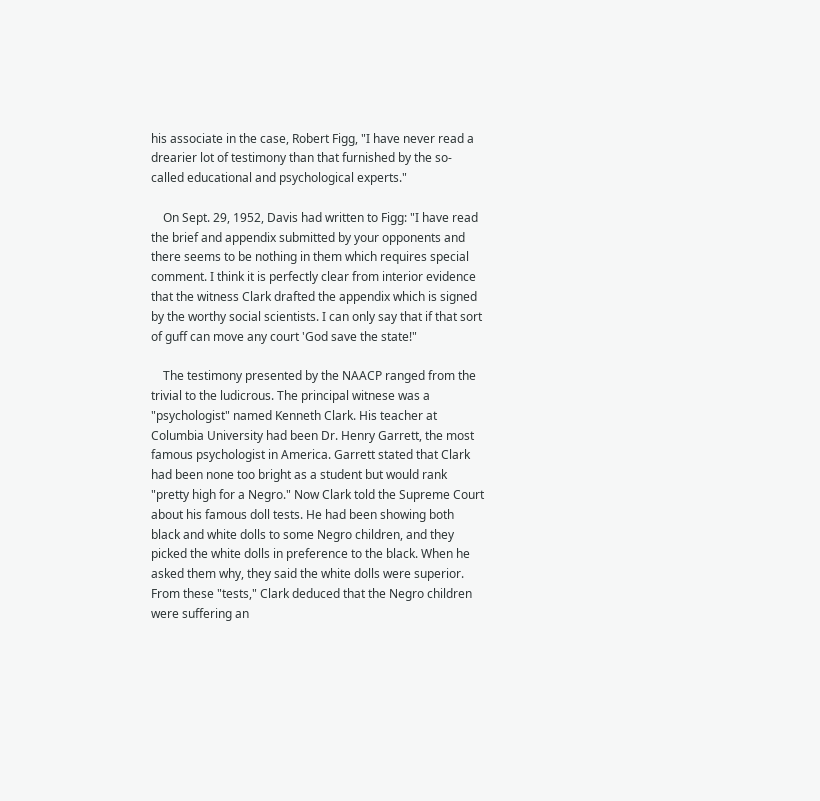his associate in the case, Robert Figg, "I have never read a drearier lot of testimony than that furnished by the so-called educational and psychological experts."

    On Sept. 29, 1952, Davis had written to Figg: "I have read the brief and appendix submitted by your opponents and there seems to be nothing in them which requires special comment. I think it is perfectly clear from interior evidence that the witness Clark drafted the appendix which is signed by the worthy social scientists. I can only say that if that sort of guff can move any court 'God save the state!"

    The testimony presented by the NAACP ranged from the trivial to the ludicrous. The principal witnese was a "psychologist" named Kenneth Clark. His teacher at Columbia University had been Dr. Henry Garrett, the most famous psychologist in America. Garrett stated that Clark had been none too bright as a student but would rank "pretty high for a Negro." Now Clark told the Supreme Court about his famous doll tests. He had been showing both black and white dolls to some Negro children, and they picked the white dolls in preference to the black. When he asked them why, they said the white dolls were superior. From these "tests," Clark deduced that the Negro children were suffering an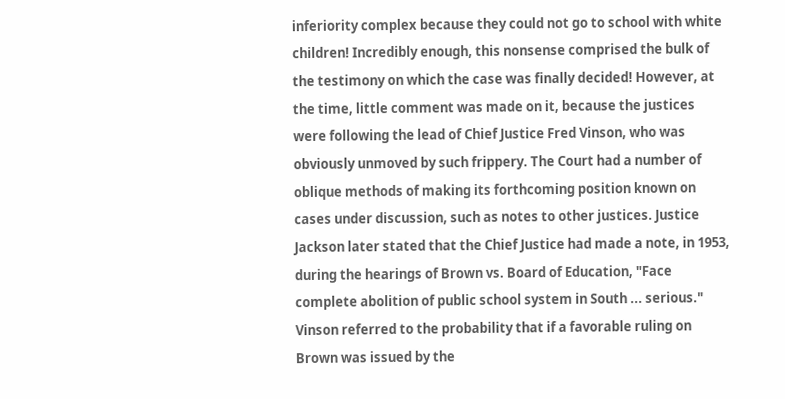inferiority complex because they could not go to school with white children! Incredibly enough, this nonsense comprised the bulk of the testimony on which the case was finally decided! However, at the time, little comment was made on it, because the justices were following the lead of Chief Justice Fred Vinson, who was obviously unmoved by such frippery. The Court had a number of oblique methods of making its forthcoming position known on cases under discussion, such as notes to other justices. Justice Jackson later stated that the Chief Justice had made a note, in 1953, during the hearings of Brown vs. Board of Education, "Face complete abolition of public school system in South ... serious." Vinson referred to the probability that if a favorable ruling on Brown was issued by the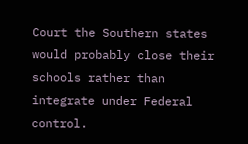Court the Southern states would probably close their schools rather than integrate under Federal control.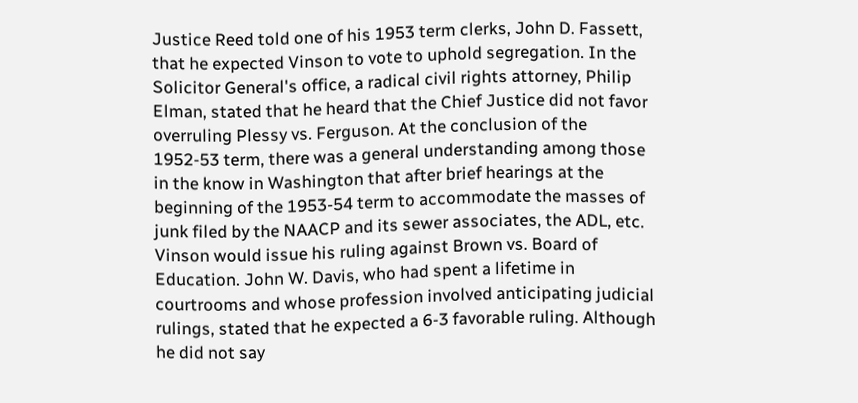Justice Reed told one of his 1953 term clerks, John D. Fassett, that he expected Vinson to vote to uphold segregation. In the Solicitor General's office, a radical civil rights attorney, Philip Elman, stated that he heard that the Chief Justice did not favor overruling Plessy vs. Ferguson. At the conclusion of the 1952-53 term, there was a general understanding among those in the know in Washington that after brief hearings at the beginning of the 1953-54 term to accommodate the masses of junk filed by the NAACP and its sewer associates, the ADL, etc. Vinson would issue his ruling against Brown vs. Board of Education. John W. Davis, who had spent a lifetime in courtrooms and whose profession involved anticipating judicial rulings, stated that he expected a 6-3 favorable ruling. Although he did not say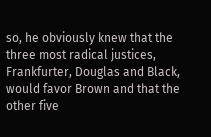so, he obviously knew that the three most radical justices, Frankfurter, Douglas and Black, would favor Brown and that the other five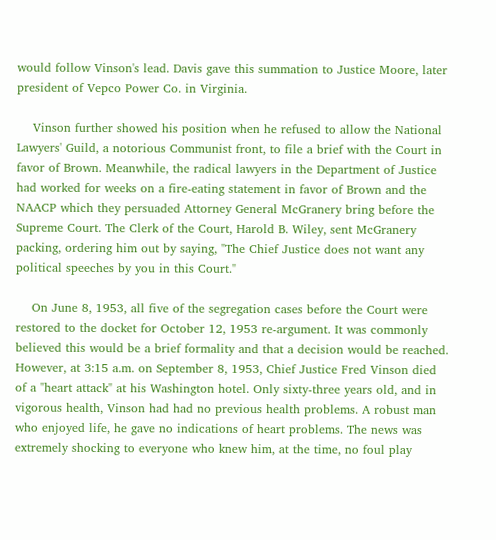would follow Vinson's lead. Davis gave this summation to Justice Moore, later president of Vepco Power Co. in Virginia.

    Vinson further showed his position when he refused to allow the National Lawyers' Guild, a notorious Communist front, to file a brief with the Court in favor of Brown. Meanwhile, the radical lawyers in the Department of Justice had worked for weeks on a fire-eating statement in favor of Brown and the NAACP which they persuaded Attorney General McGranery bring before the Supreme Court. The Clerk of the Court, Harold B. Wiley, sent McGranery packing, ordering him out by saying, "The Chief Justice does not want any political speeches by you in this Court."

    On June 8, 1953, all five of the segregation cases before the Court were restored to the docket for October 12, 1953 re-argument. It was commonly believed this would be a brief formality and that a decision would be reached. However, at 3:15 a.m. on September 8, 1953, Chief Justice Fred Vinson died of a "heart attack" at his Washington hotel. Only sixty-three years old, and in vigorous health, Vinson had had no previous health problems. A robust man who enjoyed life, he gave no indications of heart problems. The news was extremely shocking to everyone who knew him, at the time, no foul play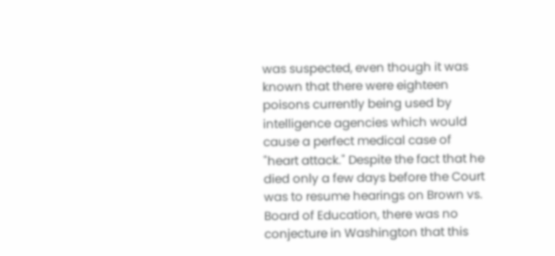was suspected, even though it was known that there were eighteen poisons currently being used by intelligence agencies which would cause a perfect medical case of "heart attack." Despite the fact that he died only a few days before the Court was to resume hearings on Brown vs. Board of Education, there was no conjecture in Washington that this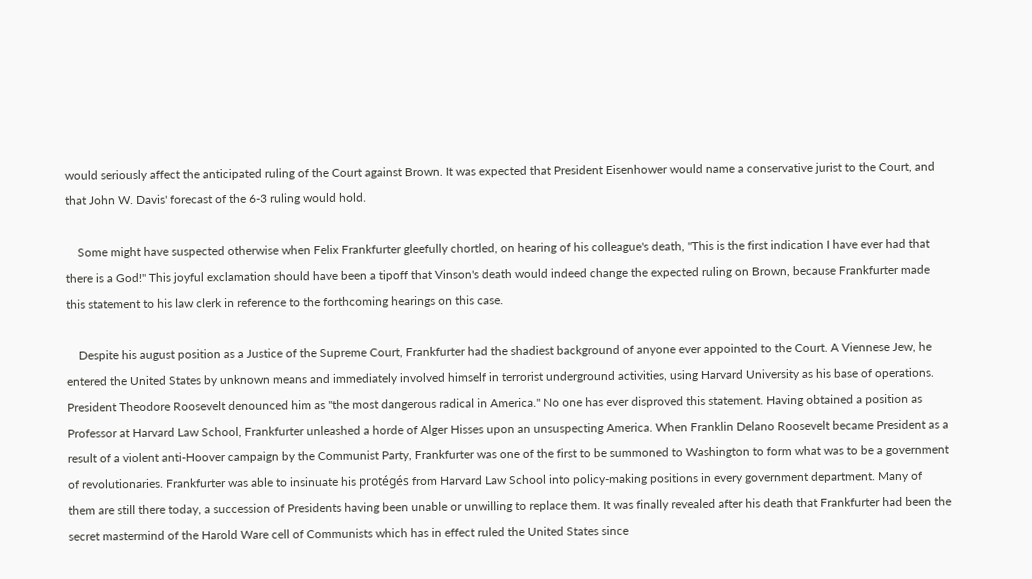would seriously affect the anticipated ruling of the Court against Brown. It was expected that President Eisenhower would name a conservative jurist to the Court, and that John W. Davis' forecast of the 6-3 ruling would hold.

    Some might have suspected otherwise when Felix Frankfurter gleefully chortled, on hearing of his colleague's death, "This is the first indication I have ever had that there is a God!" This joyful exclamation should have been a tipoff that Vinson's death would indeed change the expected ruling on Brown, because Frankfurter made this statement to his law clerk in reference to the forthcoming hearings on this case.

    Despite his august position as a Justice of the Supreme Court, Frankfurter had the shadiest background of anyone ever appointed to the Court. A Viennese Jew, he entered the United States by unknown means and immediately involved himself in terrorist underground activities, using Harvard University as his base of operations. President Theodore Roosevelt denounced him as "the most dangerous radical in America." No one has ever disproved this statement. Having obtained a position as Professor at Harvard Law School, Frankfurter unleashed a horde of Alger Hisses upon an unsuspecting America. When Franklin Delano Roosevelt became President as a result of a violent anti-Hoover campaign by the Communist Party, Frankfurter was one of the first to be summoned to Washington to form what was to be a government of revolutionaries. Frankfurter was able to insinuate his protégés from Harvard Law School into policy-making positions in every government department. Many of them are still there today, a succession of Presidents having been unable or unwilling to replace them. It was finally revealed after his death that Frankfurter had been the secret mastermind of the Harold Ware cell of Communists which has in effect ruled the United States since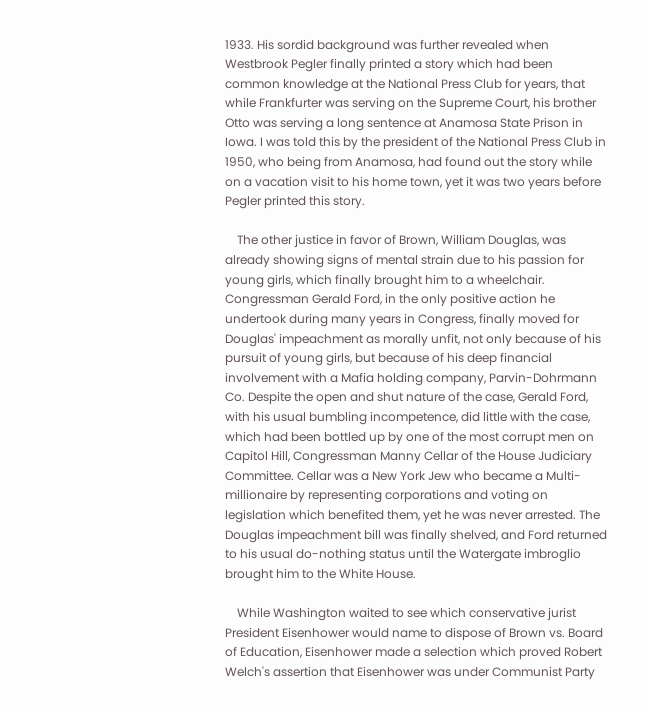1933. His sordid background was further revealed when Westbrook Pegler finally printed a story which had been common knowledge at the National Press Club for years, that while Frankfurter was serving on the Supreme Court, his brother Otto was serving a long sentence at Anamosa State Prison in Iowa. I was told this by the president of the National Press Club in 1950, who being from Anamosa, had found out the story while on a vacation visit to his home town, yet it was two years before Pegler printed this story.

    The other justice in favor of Brown, William Douglas, was already showing signs of mental strain due to his passion for young girls, which finally brought him to a wheelchair. Congressman Gerald Ford, in the only positive action he undertook during many years in Congress, finally moved for Douglas' impeachment as morally unfit, not only because of his pursuit of young girls, but because of his deep financial involvement with a Mafia holding company, Parvin-Dohrmann Co. Despite the open and shut nature of the case, Gerald Ford, with his usual bumbling incompetence, did little with the case, which had been bottled up by one of the most corrupt men on Capitol Hill, Congressman Manny Cellar of the House Judiciary Committee. Cellar was a New York Jew who became a Multi-millionaire by representing corporations and voting on legislation which benefited them, yet he was never arrested. The Douglas impeachment bill was finally shelved, and Ford returned to his usual do-nothing status until the Watergate imbroglio brought him to the White House.

    While Washington waited to see which conservative jurist President Eisenhower would name to dispose of Brown vs. Board of Education, Eisenhower made a selection which proved Robert Welch's assertion that Eisenhower was under Communist Party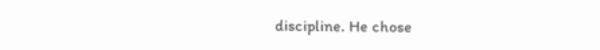discipline. He chose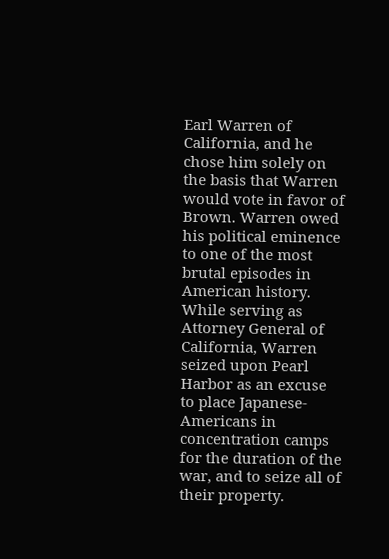Earl Warren of California, and he chose him solely on the basis that Warren would vote in favor of Brown. Warren owed his political eminence to one of the most brutal episodes in American history. While serving as Attorney General of California, Warren seized upon Pearl Harbor as an excuse to place Japanese-Americans in concentration camps for the duration of the war, and to seize all of their property.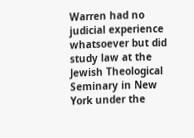Warren had no judicial experience whatsoever but did study law at the Jewish Theological Seminary in New York under the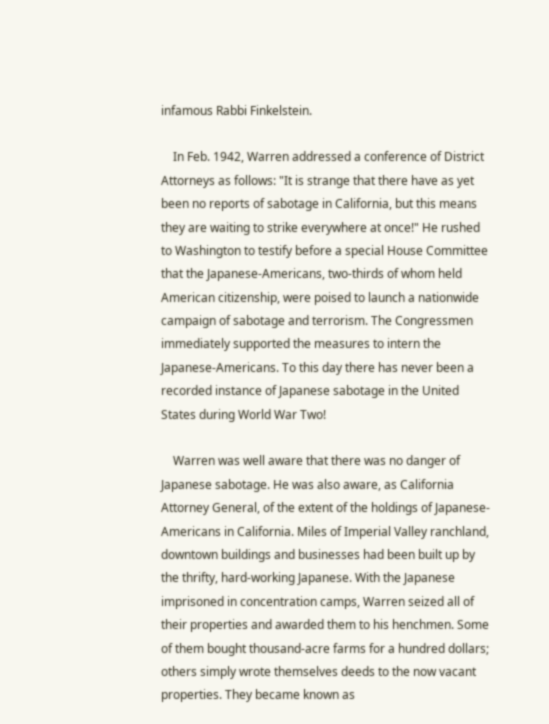infamous Rabbi Finkelstein.

    In Feb. 1942, Warren addressed a conference of District Attorneys as follows: "It is strange that there have as yet been no reports of sabotage in California, but this means they are waiting to strike everywhere at once!" He rushed to Washington to testify before a special House Committee that the Japanese-Americans, two-thirds of whom held American citizenship, were poised to launch a nationwide campaign of sabotage and terrorism. The Congressmen immediately supported the measures to intern the Japanese-Americans. To this day there has never been a recorded instance of Japanese sabotage in the United States during World War Two!

    Warren was well aware that there was no danger of Japanese sabotage. He was also aware, as California Attorney General, of the extent of the holdings of Japanese-Americans in California. Miles of Imperial Valley ranchland, downtown buildings and businesses had been built up by the thrifty, hard-working Japanese. With the Japanese imprisoned in concentration camps, Warren seized all of their properties and awarded them to his henchmen. Some of them bought thousand-acre farms for a hundred dollars; others simply wrote themselves deeds to the now vacant properties. They became known as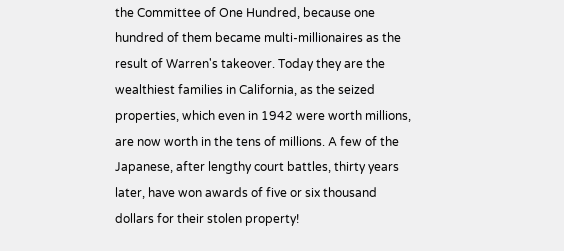the Committee of One Hundred, because one hundred of them became multi-millionaires as the result of Warren's takeover. Today they are the wealthiest families in California, as the seized properties, which even in 1942 were worth millions, are now worth in the tens of millions. A few of the Japanese, after lengthy court battles, thirty years later, have won awards of five or six thousand dollars for their stolen property!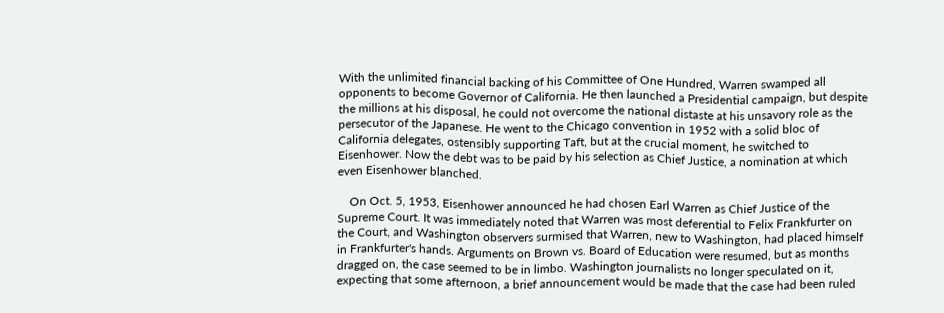With the unlimited financial backing of his Committee of One Hundred, Warren swamped all opponents to become Governor of California. He then launched a Presidential campaign, but despite the millions at his disposal, he could not overcome the national distaste at his unsavory role as the persecutor of the Japanese. He went to the Chicago convention in 1952 with a solid bloc of California delegates, ostensibly supporting Taft, but at the crucial moment, he switched to Eisenhower. Now the debt was to be paid by his selection as Chief Justice, a nomination at which even Eisenhower blanched.

    On Oct. 5, 1953, Eisenhower announced he had chosen Earl Warren as Chief Justice of the Supreme Court. It was immediately noted that Warren was most deferential to Felix Frankfurter on the Court, and Washington observers surmised that Warren, new to Washington, had placed himself in Frankfurter's hands. Arguments on Brown vs. Board of Education were resumed, but as months dragged on, the case seemed to be in limbo. Washington journalists no longer speculated on it, expecting that some afternoon, a brief announcement would be made that the case had been ruled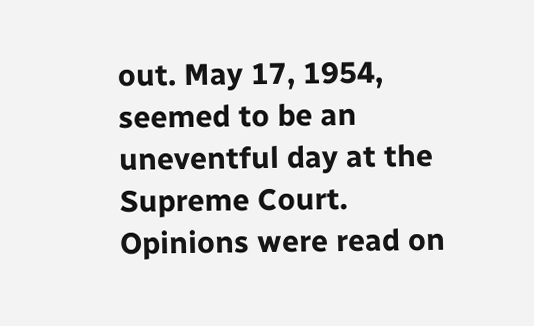out. May 17, 1954, seemed to be an uneventful day at the Supreme Court. Opinions were read on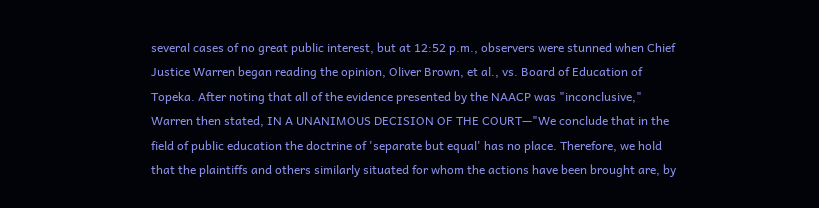several cases of no great public interest, but at 12:52 p.m., observers were stunned when Chief Justice Warren began reading the opinion, Oliver Brown, et al., vs. Board of Education of Topeka. After noting that all of the evidence presented by the NAACP was "inconclusive," Warren then stated, IN A UNANIMOUS DECISION OF THE COURT—"We conclude that in the field of public education the doctrine of 'separate but equal' has no place. Therefore, we hold that the plaintiffs and others similarly situated for whom the actions have been brought are, by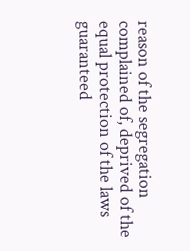reason of the segregation complained of, deprived of the equal protection of the laws guaranteed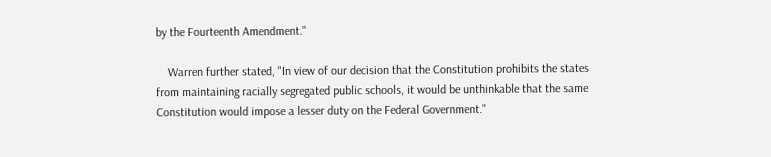by the Fourteenth Amendment."

    Warren further stated, "In view of our decision that the Constitution prohibits the states from maintaining racially segregated public schools, it would be unthinkable that the same Constitution would impose a lesser duty on the Federal Government."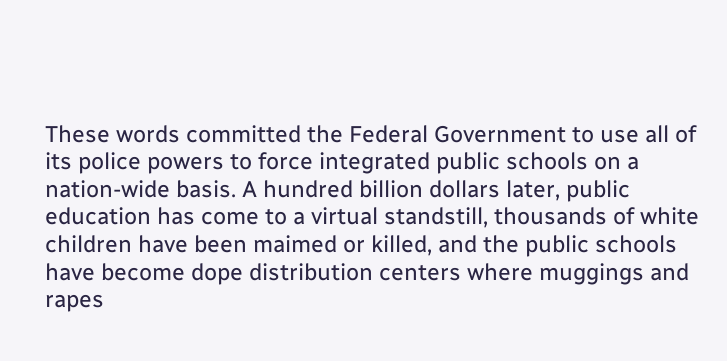These words committed the Federal Government to use all of its police powers to force integrated public schools on a nation-wide basis. A hundred billion dollars later, public education has come to a virtual standstill, thousands of white children have been maimed or killed, and the public schools have become dope distribution centers where muggings and rapes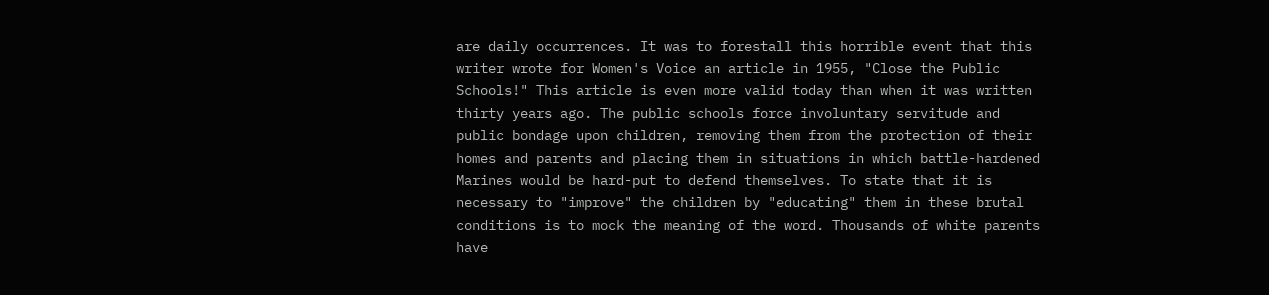are daily occurrences. It was to forestall this horrible event that this writer wrote for Women's Voice an article in 1955, "Close the Public Schools!" This article is even more valid today than when it was written thirty years ago. The public schools force involuntary servitude and public bondage upon children, removing them from the protection of their homes and parents and placing them in situations in which battle-hardened Marines would be hard-put to defend themselves. To state that it is necessary to "improve" the children by "educating" them in these brutal conditions is to mock the meaning of the word. Thousands of white parents have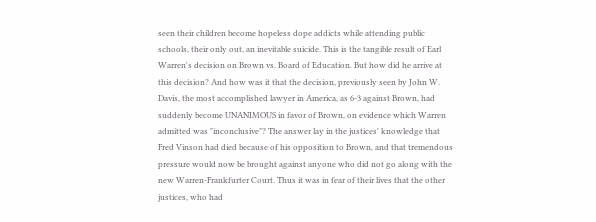seen their children become hopeless dope addicts while attending public schools, their only out, an inevitable suicide. This is the tangible result of Earl Warren's decision on Brown vs. Board of Education. But how did he arrive at this decision? And how was it that the decision, previously seen by John W. Davis, the most accomplished lawyer in America, as 6-3 against Brown, had suddenly become UNANIMOUS in favor of Brown, on evidence which Warren admitted was "inconclusive"? The answer lay in the justices' knowledge that Fred Vinson had died because of his opposition to Brown, and that tremendous pressure would now be brought against anyone who did not go along with the new Warren-Frankfurter Court. Thus it was in fear of their lives that the other justices, who had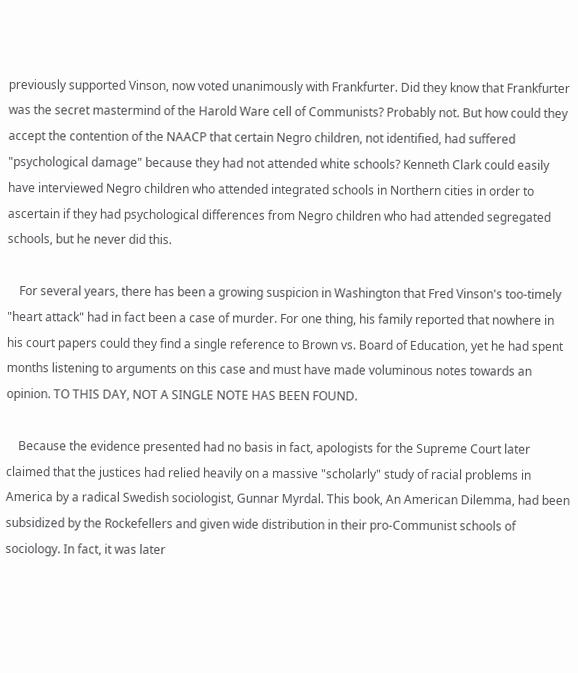previously supported Vinson, now voted unanimously with Frankfurter. Did they know that Frankfurter was the secret mastermind of the Harold Ware cell of Communists? Probably not. But how could they accept the contention of the NAACP that certain Negro children, not identified, had suffered "psychological damage" because they had not attended white schools? Kenneth Clark could easily have interviewed Negro children who attended integrated schools in Northern cities in order to ascertain if they had psychological differences from Negro children who had attended segregated schools, but he never did this.

    For several years, there has been a growing suspicion in Washington that Fred Vinson's too-timely "heart attack" had in fact been a case of murder. For one thing, his family reported that nowhere in his court papers could they find a single reference to Brown vs. Board of Education, yet he had spent months listening to arguments on this case and must have made voluminous notes towards an opinion. TO THIS DAY, NOT A SINGLE NOTE HAS BEEN FOUND.

    Because the evidence presented had no basis in fact, apologists for the Supreme Court later claimed that the justices had relied heavily on a massive "scholarly" study of racial problems in America by a radical Swedish sociologist, Gunnar Myrdal. This book, An American Dilemma, had been subsidized by the Rockefellers and given wide distribution in their pro-Communist schools of sociology. In fact, it was later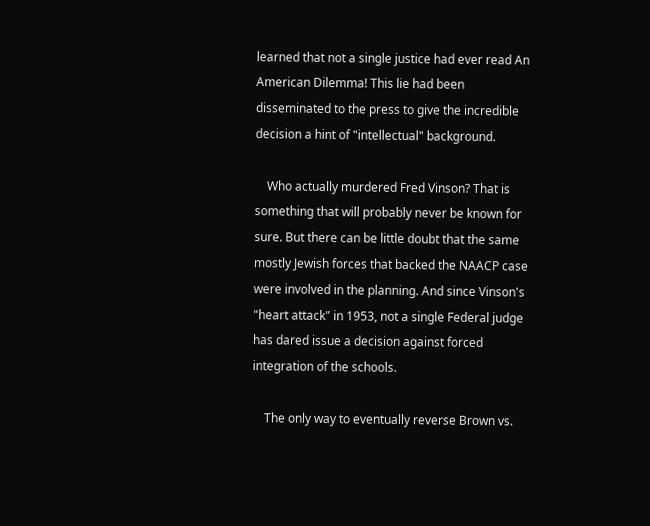learned that not a single justice had ever read An American Dilemma! This lie had been disseminated to the press to give the incredible decision a hint of "intellectual" background.

    Who actually murdered Fred Vinson? That is something that will probably never be known for sure. But there can be little doubt that the same mostly Jewish forces that backed the NAACP case were involved in the planning. And since Vinson's "heart attack" in 1953, not a single Federal judge has dared issue a decision against forced integration of the schools.

    The only way to eventually reverse Brown vs.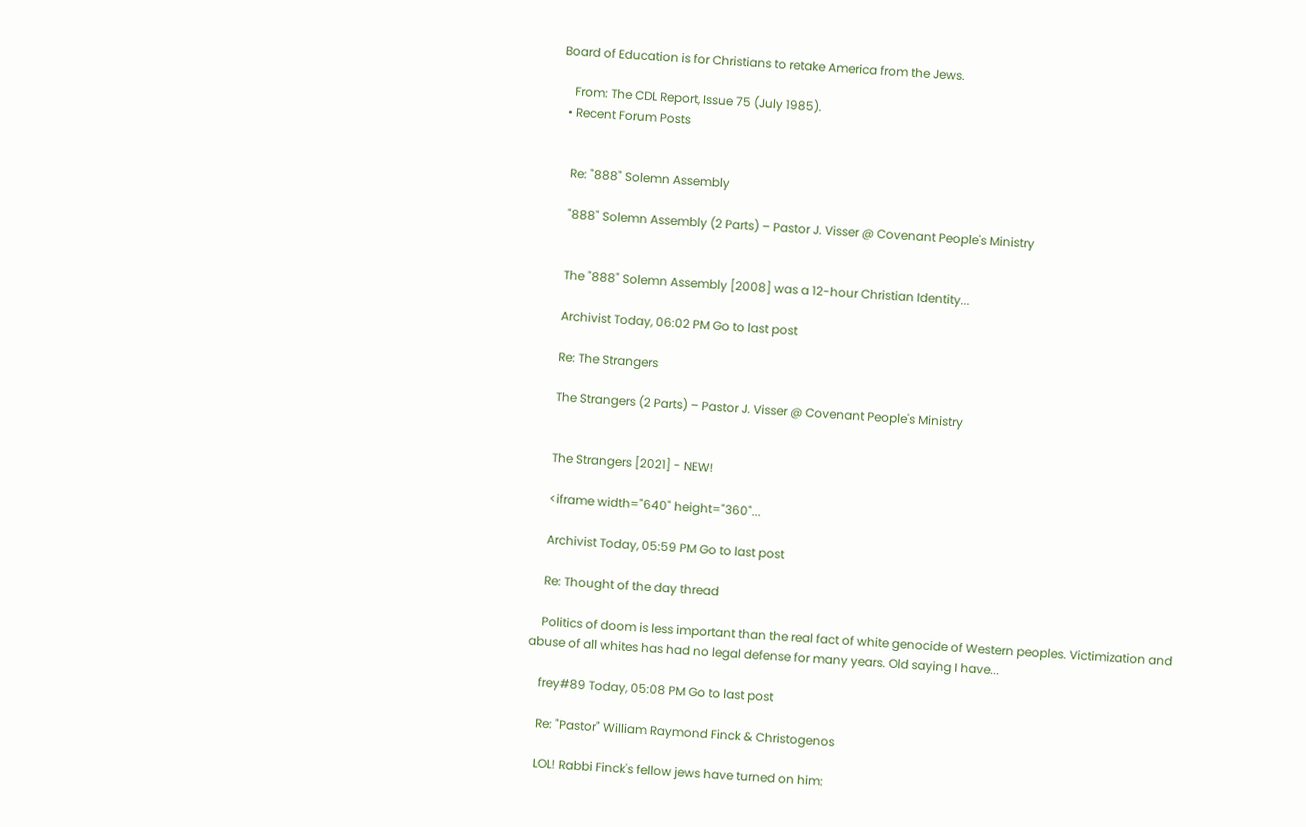Board of Education is for Christians to retake America from the Jews.

    From: The CDL Report, Issue 75 (July 1985).
  • Recent Forum Posts


    Re: "888" Solemn Assembly

    "888" Solemn Assembly (2 Parts) – Pastor J. Visser @ Covenant People's Ministry


    The "888" Solemn Assembly [2008] was a 12-hour Christian Identity...

    Archivist Today, 06:02 PM Go to last post

    Re: The Strangers

    The Strangers (2 Parts) – Pastor J. Visser @ Covenant People's Ministry


    The Strangers [2021] - NEW!

    <iframe width="640" height="360"...

    Archivist Today, 05:59 PM Go to last post

    Re: Thought of the day thread

    Politics of doom is less important than the real fact of white genocide of Western peoples. Victimization and abuse of all whites has had no legal defense for many years. Old saying I have...

    frey#89 Today, 05:08 PM Go to last post

    Re: "Pastor" William Raymond Finck & Christogenos

    LOL! Rabbi Finck's fellow jews have turned on him: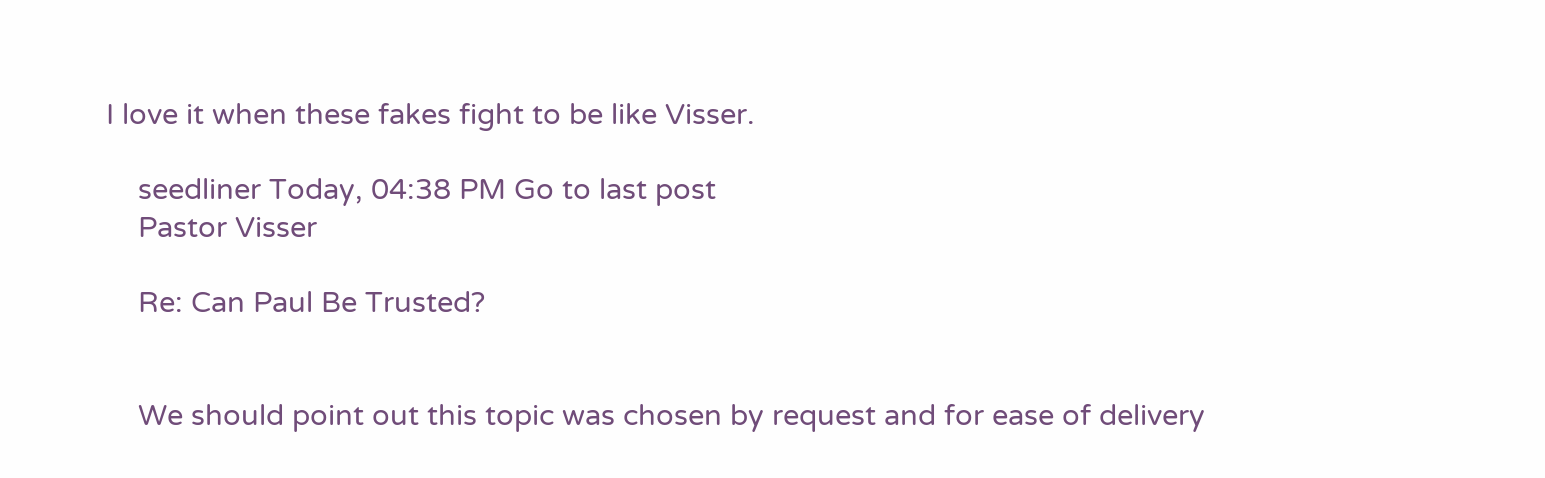I love it when these fakes fight to be like Visser.

    seedliner Today, 04:38 PM Go to last post
    Pastor Visser

    Re: Can Paul Be Trusted?


    We should point out this topic was chosen by request and for ease of delivery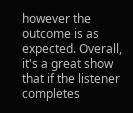however the outcome is as expected. Overall, it's a great show that if the listener completes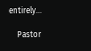entirely...

    Pastor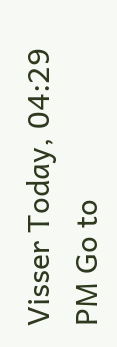Visser Today, 04:29 PM Go to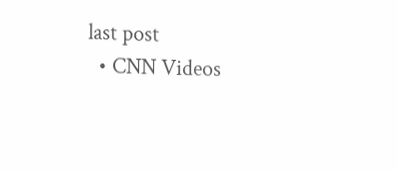last post
  • CNN Videos